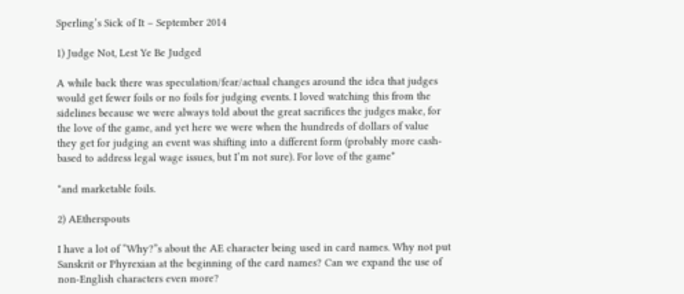Sperling’s Sick of It – September 2014

1) Judge Not, Lest Ye Be Judged

A while back there was speculation/fear/actual changes around the idea that judges would get fewer foils or no foils for judging events. I loved watching this from the sidelines because we were always told about the great sacrifices the judges make, for the love of the game, and yet here we were when the hundreds of dollars of value they get for judging an event was shifting into a different form (probably more cash-based to address legal wage issues, but I’m not sure). For love of the game*

*and marketable foils.

2) AEtherspouts

I have a lot of “Why?”s about the AE character being used in card names. Why not put Sanskrit or Phyrexian at the beginning of the card names? Can we expand the use of non-English characters even more?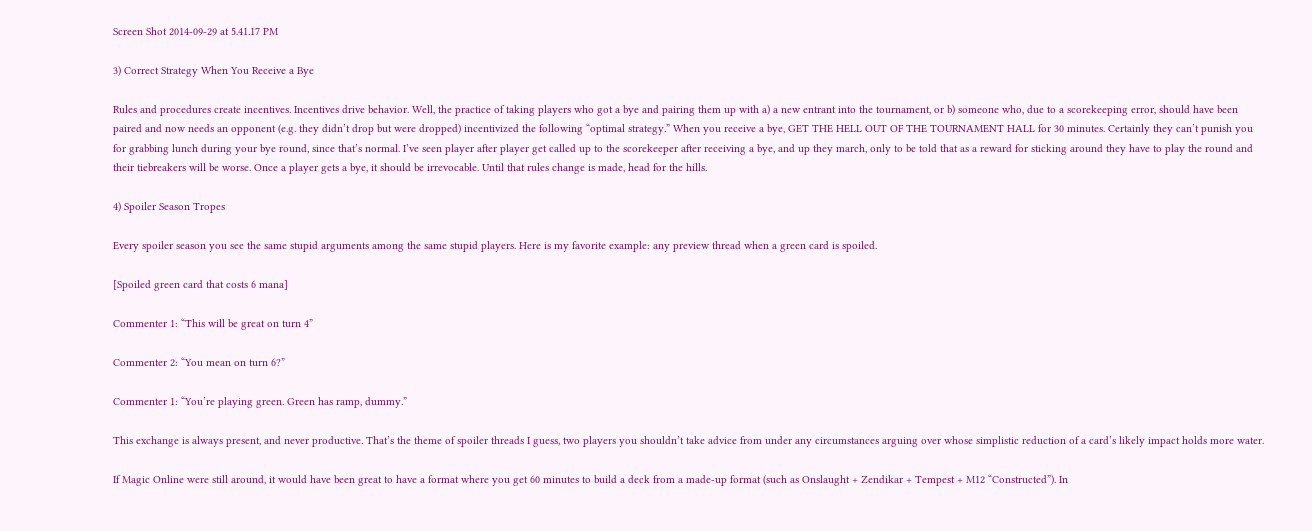Screen Shot 2014-09-29 at 5.41.17 PM

3) Correct Strategy When You Receive a Bye

Rules and procedures create incentives. Incentives drive behavior. Well, the practice of taking players who got a bye and pairing them up with a) a new entrant into the tournament, or b) someone who, due to a scorekeeping error, should have been paired and now needs an opponent (e.g. they didn’t drop but were dropped) incentivized the following “optimal strategy.” When you receive a bye, GET THE HELL OUT OF THE TOURNAMENT HALL for 30 minutes. Certainly they can’t punish you for grabbing lunch during your bye round, since that’s normal. I’ve seen player after player get called up to the scorekeeper after receiving a bye, and up they march, only to be told that as a reward for sticking around they have to play the round and their tiebreakers will be worse. Once a player gets a bye, it should be irrevocable. Until that rules change is made, head for the hills.

4) Spoiler Season Tropes

Every spoiler season you see the same stupid arguments among the same stupid players. Here is my favorite example: any preview thread when a green card is spoiled.

[Spoiled green card that costs 6 mana]

Commenter 1: “This will be great on turn 4”

Commenter 2: “You mean on turn 6?”

Commenter 1: “You’re playing green. Green has ramp, dummy.”

This exchange is always present, and never productive. That’s the theme of spoiler threads I guess, two players you shouldn’t take advice from under any circumstances arguing over whose simplistic reduction of a card’s likely impact holds more water.

If Magic Online were still around, it would have been great to have a format where you get 60 minutes to build a deck from a made-up format (such as Onslaught + Zendikar + Tempest + M12 “Constructed”). In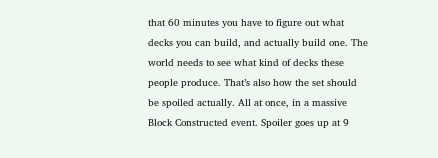that 60 minutes you have to figure out what decks you can build, and actually build one. The world needs to see what kind of decks these people produce. That’s also how the set should be spoiled actually. All at once, in a massive Block Constructed event. Spoiler goes up at 9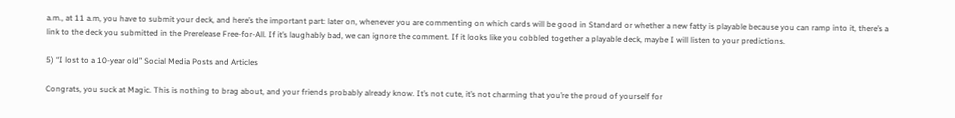a.m., at 11 a.m, you have to submit your deck, and here’s the important part: later on, whenever you are commenting on which cards will be good in Standard or whether a new fatty is playable because you can ramp into it, there’s a link to the deck you submitted in the Prerelease Free-for-All. If it’s laughably bad, we can ignore the comment. If it looks like you cobbled together a playable deck, maybe I will listen to your predictions.

5) “I lost to a 10-year old” Social Media Posts and Articles

Congrats, you suck at Magic. This is nothing to brag about, and your friends probably already know. It’s not cute, it’s not charming that you’re the proud of yourself for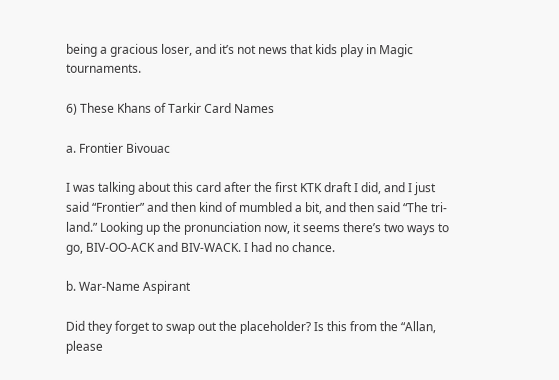being a gracious loser, and it’s not news that kids play in Magic tournaments.

6) These Khans of Tarkir Card Names

a. Frontier Bivouac

I was talking about this card after the first KTK draft I did, and I just said “Frontier” and then kind of mumbled a bit, and then said “The tri-land.” Looking up the pronunciation now, it seems there’s two ways to go, BIV-OO-ACK and BIV-WACK. I had no chance.

b. War-Name Aspirant

Did they forget to swap out the placeholder? Is this from the “Allan, please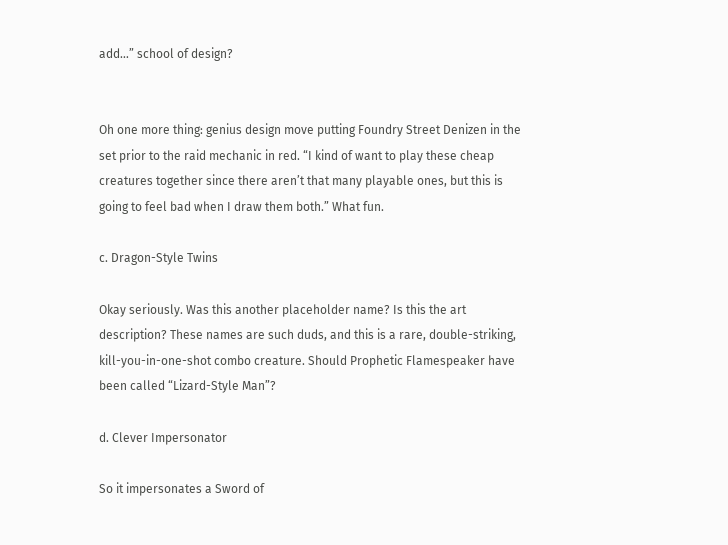add…” school of design?


Oh one more thing: genius design move putting Foundry Street Denizen in the set prior to the raid mechanic in red. “I kind of want to play these cheap creatures together since there aren’t that many playable ones, but this is going to feel bad when I draw them both.” What fun.

c. Dragon-Style Twins

Okay seriously. Was this another placeholder name? Is this the art description? These names are such duds, and this is a rare, double-striking, kill-you-in-one-shot combo creature. Should Prophetic Flamespeaker have been called “Lizard-Style Man”?

d. Clever Impersonator

So it impersonates a Sword of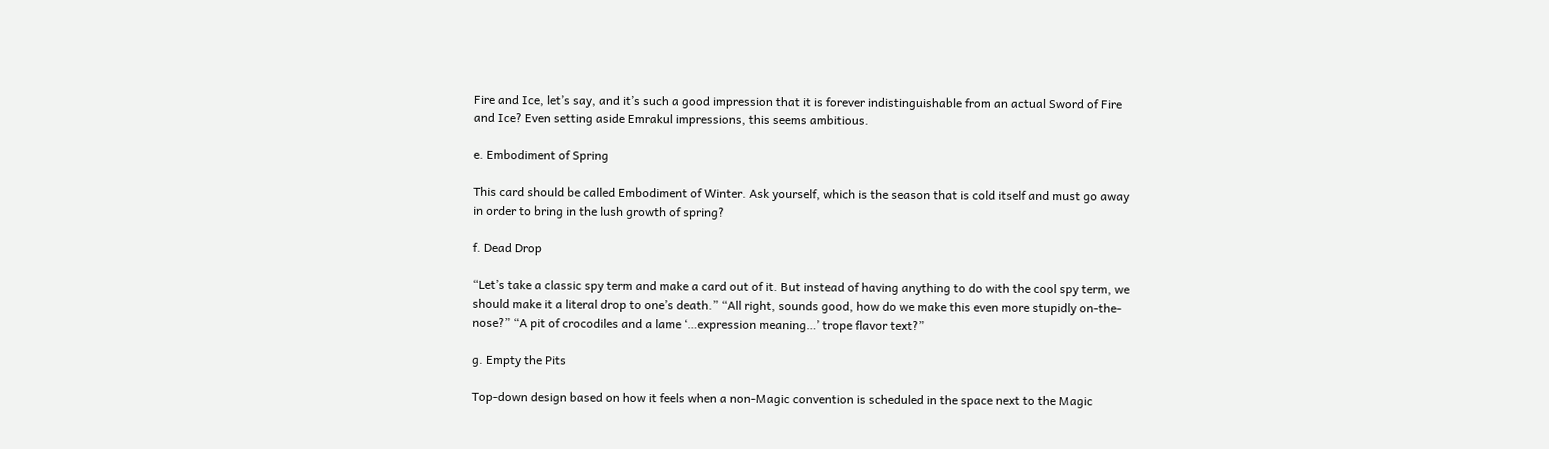Fire and Ice, let’s say, and it’s such a good impression that it is forever indistinguishable from an actual Sword of Fire and Ice? Even setting aside Emrakul impressions, this seems ambitious.

e. Embodiment of Spring

This card should be called Embodiment of Winter. Ask yourself, which is the season that is cold itself and must go away in order to bring in the lush growth of spring?

f. Dead Drop

“Let’s take a classic spy term and make a card out of it. But instead of having anything to do with the cool spy term, we should make it a literal drop to one’s death.” “All right, sounds good, how do we make this even more stupidly on-the-nose?” “A pit of crocodiles and a lame ‘…expression meaning…’ trope flavor text?”

g. Empty the Pits

Top-down design based on how it feels when a non-Magic convention is scheduled in the space next to the Magic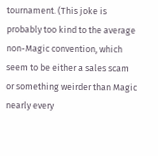tournament. (This joke is probably too kind to the average non-Magic convention, which seem to be either a sales scam or something weirder than Magic nearly every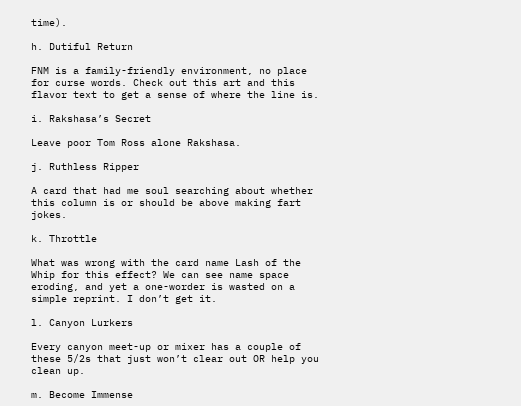time).

h. Dutiful Return

FNM is a family-friendly environment, no place for curse words. Check out this art and this flavor text to get a sense of where the line is.

i. Rakshasa’s Secret

Leave poor Tom Ross alone Rakshasa.

j. Ruthless Ripper

A card that had me soul searching about whether this column is or should be above making fart jokes.

k. Throttle

What was wrong with the card name Lash of the Whip for this effect? We can see name space eroding, and yet a one-worder is wasted on a simple reprint. I don’t get it.

l. Canyon Lurkers

Every canyon meet-up or mixer has a couple of these 5/2s that just won’t clear out OR help you clean up.

m. Become Immense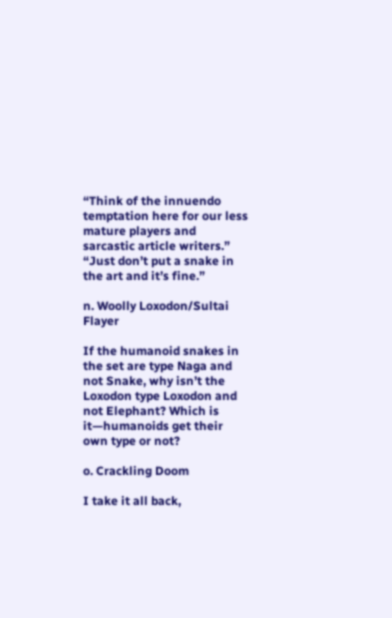“Think of the innuendo temptation here for our less mature players and sarcastic article writers.” “Just don’t put a snake in the art and it’s fine.”

n. Woolly Loxodon/Sultai Flayer

If the humanoid snakes in the set are type Naga and not Snake, why isn’t the Loxodon type Loxodon and not Elephant? Which is it—humanoids get their own type or not?

o. Crackling Doom

I take it all back,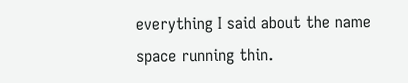everything I said about the name space running thin.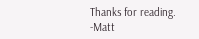Thanks for reading.
-Matt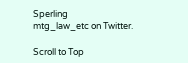Sperling
mtg_law_etc on Twitter.

Scroll to Top